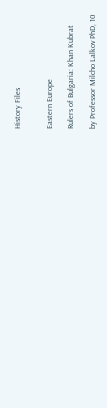History Files


Eastern Europe

Rulers of Bulgaria: Khan Kubrat

by Professor Milcho Lalkov PhD, 10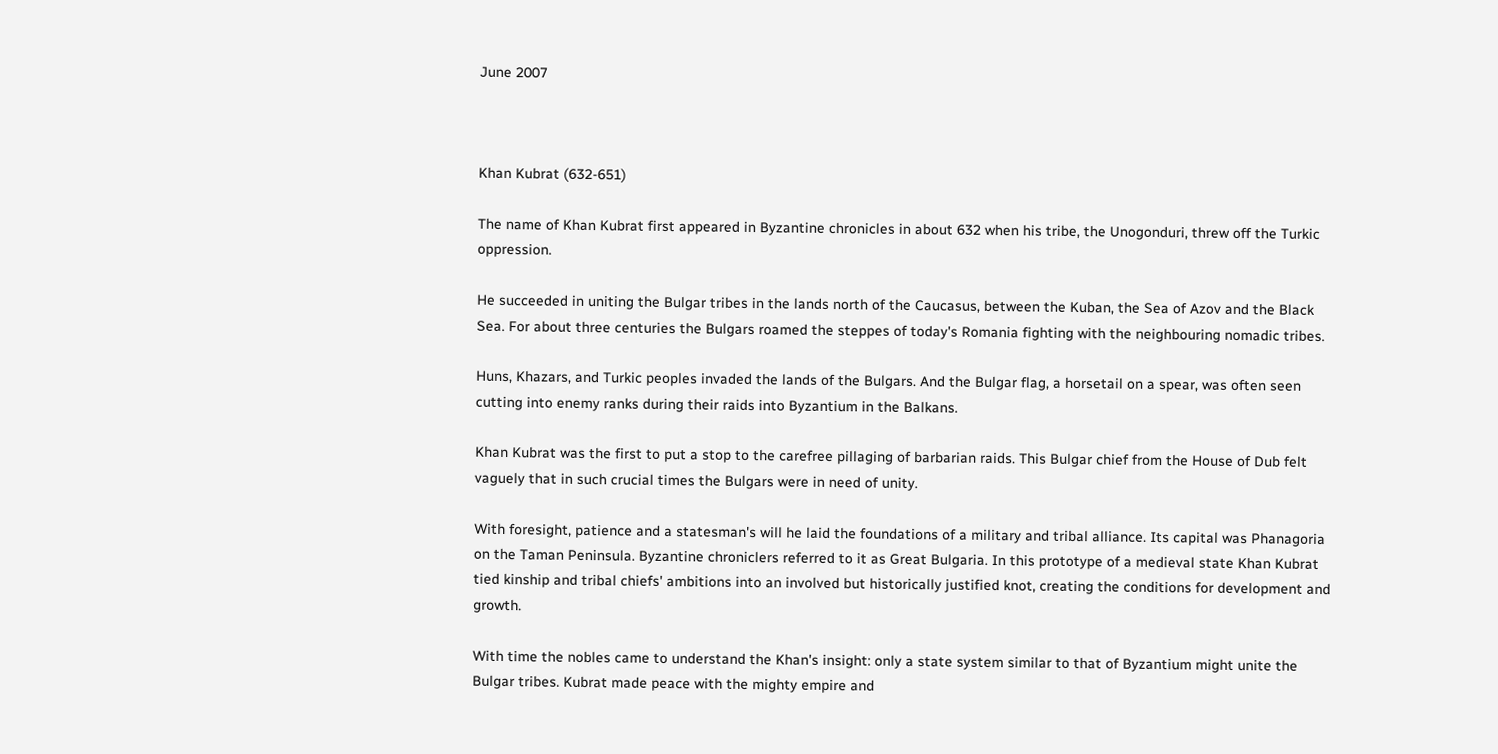June 2007



Khan Kubrat (632-651)

The name of Khan Kubrat first appeared in Byzantine chronicles in about 632 when his tribe, the Unogonduri, threw off the Turkic oppression.

He succeeded in uniting the Bulgar tribes in the lands north of the Caucasus, between the Kuban, the Sea of Azov and the Black Sea. For about three centuries the Bulgars roamed the steppes of today's Romania fighting with the neighbouring nomadic tribes.

Huns, Khazars, and Turkic peoples invaded the lands of the Bulgars. And the Bulgar flag, a horsetail on a spear, was often seen cutting into enemy ranks during their raids into Byzantium in the Balkans.

Khan Kubrat was the first to put a stop to the carefree pillaging of barbarian raids. This Bulgar chief from the House of Dub felt vaguely that in such crucial times the Bulgars were in need of unity.

With foresight, patience and a statesman's will he laid the foundations of a military and tribal alliance. Its capital was Phanagoria on the Taman Peninsula. Byzantine chroniclers referred to it as Great Bulgaria. In this prototype of a medieval state Khan Kubrat tied kinship and tribal chiefs' ambitions into an involved but historically justified knot, creating the conditions for development and growth.

With time the nobles came to understand the Khan's insight: only a state system similar to that of Byzantium might unite the Bulgar tribes. Kubrat made peace with the mighty empire and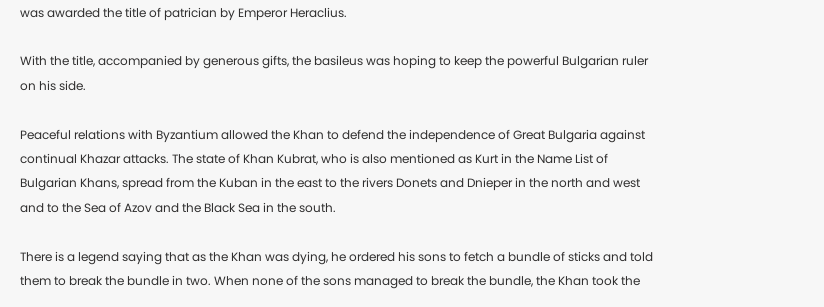was awarded the title of patrician by Emperor Heraclius.

With the title, accompanied by generous gifts, the basileus was hoping to keep the powerful Bulgarian ruler on his side.

Peaceful relations with Byzantium allowed the Khan to defend the independence of Great Bulgaria against continual Khazar attacks. The state of Khan Kubrat, who is also mentioned as Kurt in the Name List of Bulgarian Khans, spread from the Kuban in the east to the rivers Donets and Dnieper in the north and west and to the Sea of Azov and the Black Sea in the south.

There is a legend saying that as the Khan was dying, he ordered his sons to fetch a bundle of sticks and told them to break the bundle in two. When none of the sons managed to break the bundle, the Khan took the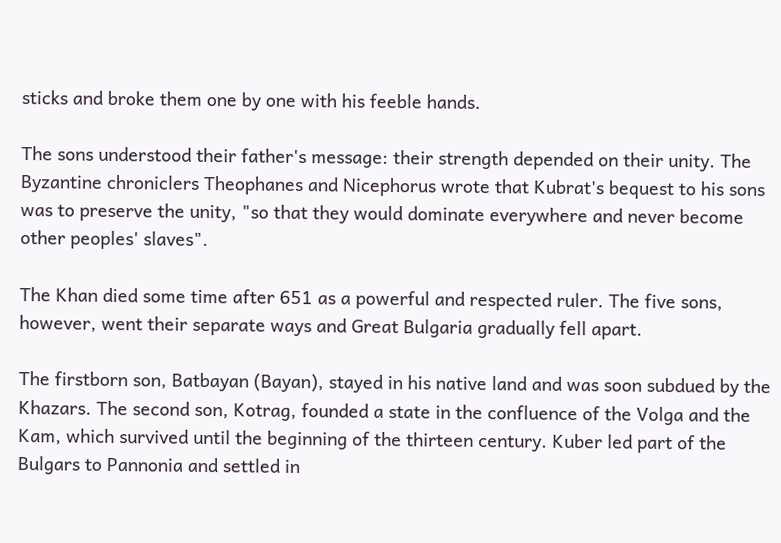sticks and broke them one by one with his feeble hands.

The sons understood their father's message: their strength depended on their unity. The Byzantine chroniclers Theophanes and Nicephorus wrote that Kubrat's bequest to his sons was to preserve the unity, "so that they would dominate everywhere and never become other peoples' slaves".

The Khan died some time after 651 as a powerful and respected ruler. The five sons, however, went their separate ways and Great Bulgaria gradually fell apart.

The firstborn son, Batbayan (Bayan), stayed in his native land and was soon subdued by the Khazars. The second son, Kotrag, founded a state in the confluence of the Volga and the Kam, which survived until the beginning of the thirteen century. Kuber led part of the Bulgars to Pannonia and settled in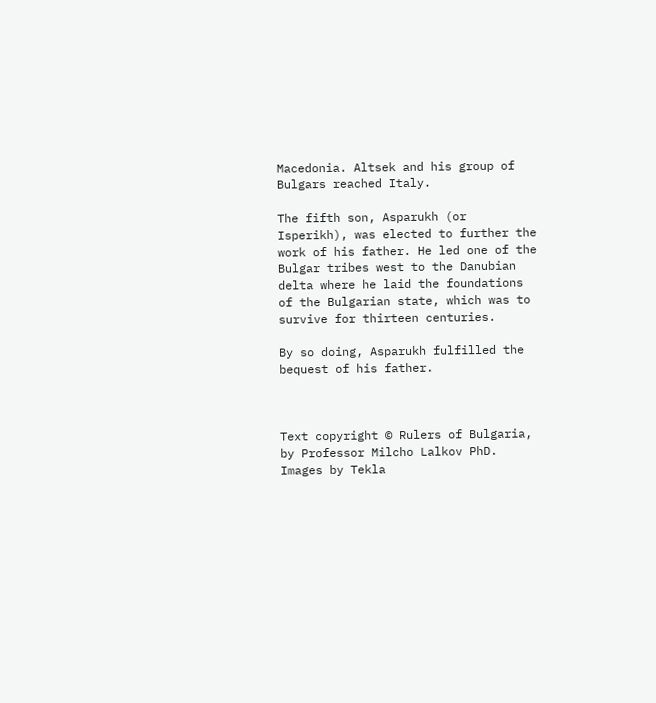Macedonia. Altsek and his group of Bulgars reached Italy.

The fifth son, Asparukh (or Isperikh), was elected to further the work of his father. He led one of the Bulgar tribes west to the Danubian delta where he laid the foundations of the Bulgarian state, which was to survive for thirteen centuries.

By so doing, Asparukh fulfilled the bequest of his father.



Text copyright © Rulers of Bulgaria, by Professor Milcho Lalkov PhD. Images by Tekla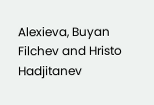Alexieva, Buyan Filchev and Hristo Hadjitanev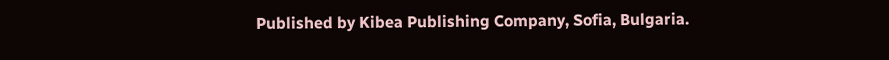Published by Kibea Publishing Company, Sofia, Bulgaria.